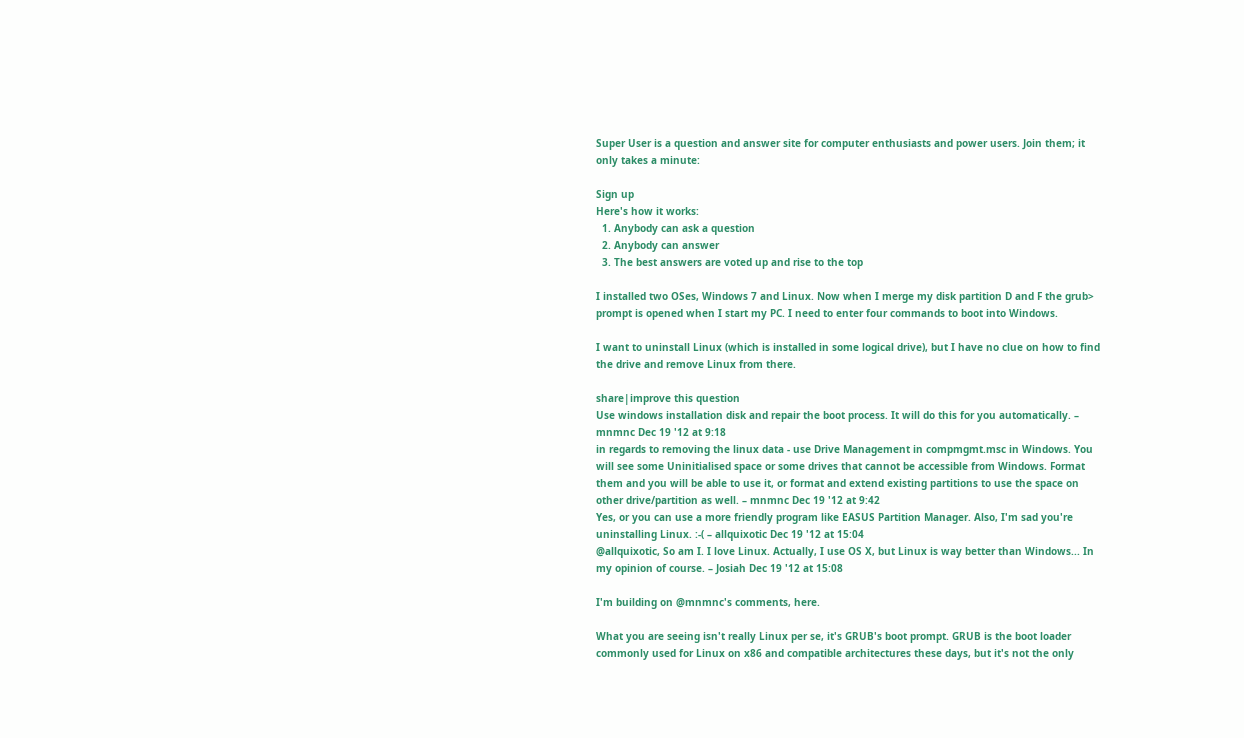Super User is a question and answer site for computer enthusiasts and power users. Join them; it only takes a minute:

Sign up
Here's how it works:
  1. Anybody can ask a question
  2. Anybody can answer
  3. The best answers are voted up and rise to the top

I installed two OSes, Windows 7 and Linux. Now when I merge my disk partition D and F the grub> prompt is opened when I start my PC. I need to enter four commands to boot into Windows.

I want to uninstall Linux (which is installed in some logical drive), but I have no clue on how to find the drive and remove Linux from there.

share|improve this question
Use windows installation disk and repair the boot process. It will do this for you automatically. – mnmnc Dec 19 '12 at 9:18
in regards to removing the linux data - use Drive Management in compmgmt.msc in Windows. You will see some Uninitialised space or some drives that cannot be accessible from Windows. Format them and you will be able to use it, or format and extend existing partitions to use the space on other drive/partition as well. – mnmnc Dec 19 '12 at 9:42
Yes, or you can use a more friendly program like EASUS Partition Manager. Also, I'm sad you're uninstalling Linux. :-( – allquixotic Dec 19 '12 at 15:04
@allquixotic, So am I. I love Linux. Actually, I use OS X, but Linux is way better than Windows... In my opinion of course. – Josiah Dec 19 '12 at 15:08

I'm building on @mnmnc's comments, here.

What you are seeing isn't really Linux per se, it's GRUB's boot prompt. GRUB is the boot loader commonly used for Linux on x86 and compatible architectures these days, but it's not the only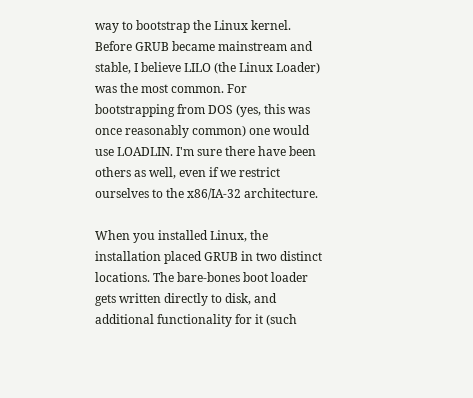way to bootstrap the Linux kernel. Before GRUB became mainstream and stable, I believe LILO (the Linux Loader) was the most common. For bootstrapping from DOS (yes, this was once reasonably common) one would use LOADLIN. I'm sure there have been others as well, even if we restrict ourselves to the x86/IA-32 architecture.

When you installed Linux, the installation placed GRUB in two distinct locations. The bare-bones boot loader gets written directly to disk, and additional functionality for it (such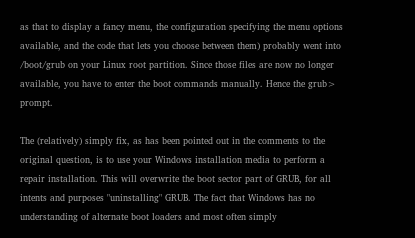as that to display a fancy menu, the configuration specifying the menu options available, and the code that lets you choose between them) probably went into /boot/grub on your Linux root partition. Since those files are now no longer available, you have to enter the boot commands manually. Hence the grub> prompt.

The (relatively) simply fix, as has been pointed out in the comments to the original question, is to use your Windows installation media to perform a repair installation. This will overwrite the boot sector part of GRUB, for all intents and purposes "uninstalling" GRUB. The fact that Windows has no understanding of alternate boot loaders and most often simply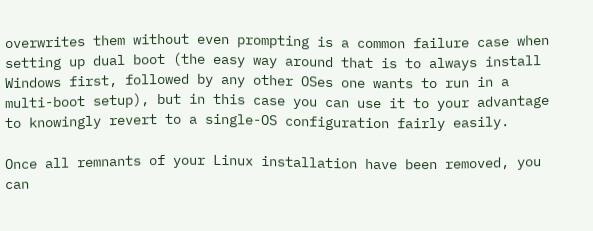overwrites them without even prompting is a common failure case when setting up dual boot (the easy way around that is to always install Windows first, followed by any other OSes one wants to run in a multi-boot setup), but in this case you can use it to your advantage to knowingly revert to a single-OS configuration fairly easily.

Once all remnants of your Linux installation have been removed, you can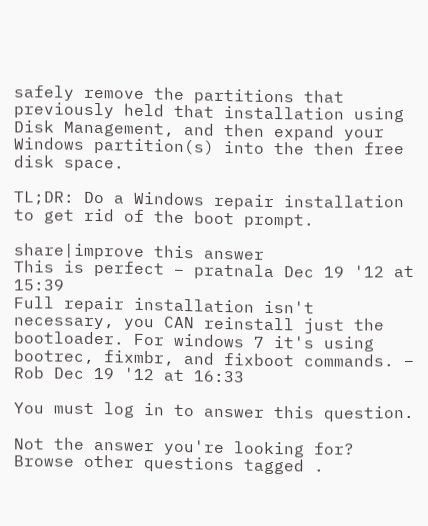safely remove the partitions that previously held that installation using Disk Management, and then expand your Windows partition(s) into the then free disk space.

TL;DR: Do a Windows repair installation to get rid of the boot prompt.

share|improve this answer
This is perfect – pratnala Dec 19 '12 at 15:39
Full repair installation isn't necessary, you CAN reinstall just the bootloader. For windows 7 it's using bootrec, fixmbr, and fixboot commands. – Rob Dec 19 '12 at 16:33

You must log in to answer this question.

Not the answer you're looking for? Browse other questions tagged .